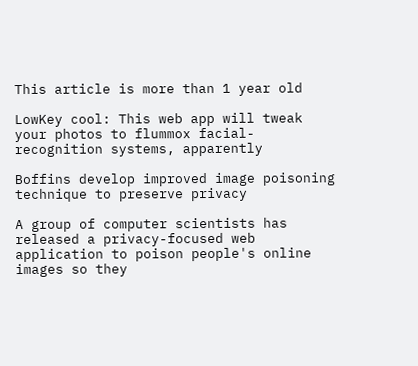This article is more than 1 year old

LowKey cool: This web app will tweak your photos to flummox facial-recognition systems, apparently

Boffins develop improved image poisoning technique to preserve privacy

A group of computer scientists has released a privacy-focused web application to poison people's online images so they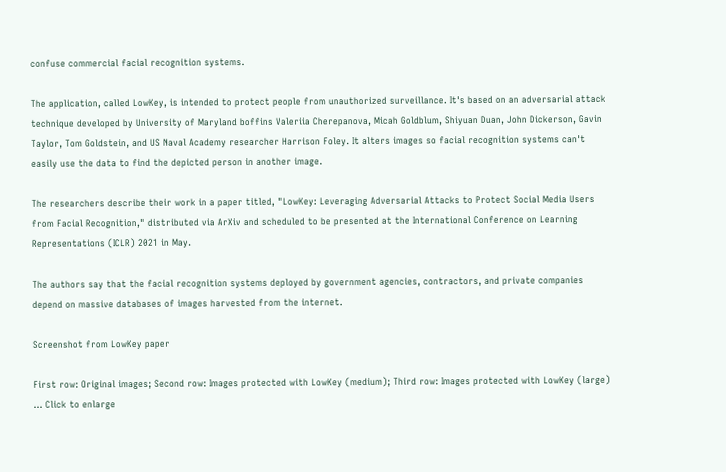confuse commercial facial recognition systems.

The application, called LowKey, is intended to protect people from unauthorized surveillance. It's based on an adversarial attack technique developed by University of Maryland boffins Valeriia Cherepanova, Micah Goldblum, Shiyuan Duan, John Dickerson, Gavin Taylor, Tom Goldstein, and US Naval Academy researcher Harrison Foley. It alters images so facial recognition systems can't easily use the data to find the depicted person in another image.

The researchers describe their work in a paper titled, "LowKey: Leveraging Adversarial Attacks to Protect Social Media Users from Facial Recognition," distributed via ArXiv and scheduled to be presented at the International Conference on Learning Representations (ICLR) 2021 in May.

The authors say that the facial recognition systems deployed by government agencies, contractors, and private companies depend on massive databases of images harvested from the internet.

Screenshot from LowKey paper

First row: Original images; Second row: Images protected with LowKey (medium); Third row: Images protected with LowKey (large) ... Click to enlarge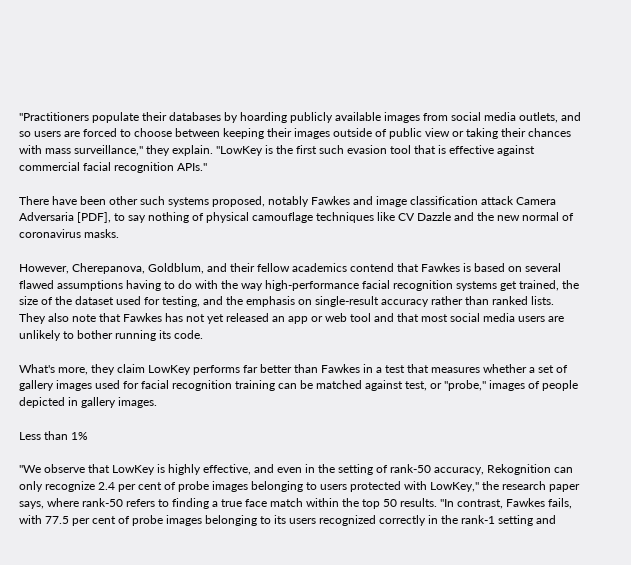"Practitioners populate their databases by hoarding publicly available images from social media outlets, and so users are forced to choose between keeping their images outside of public view or taking their chances with mass surveillance," they explain. "LowKey is the first such evasion tool that is effective against commercial facial recognition APIs."

There have been other such systems proposed, notably Fawkes and image classification attack Camera Adversaria [PDF], to say nothing of physical camouflage techniques like CV Dazzle and the new normal of coronavirus masks.

However, Cherepanova, Goldblum, and their fellow academics contend that Fawkes is based on several flawed assumptions having to do with the way high-performance facial recognition systems get trained, the size of the dataset used for testing, and the emphasis on single-result accuracy rather than ranked lists. They also note that Fawkes has not yet released an app or web tool and that most social media users are unlikely to bother running its code.

What's more, they claim LowKey performs far better than Fawkes in a test that measures whether a set of gallery images used for facial recognition training can be matched against test, or "probe," images of people depicted in gallery images.

Less than 1%

"We observe that LowKey is highly effective, and even in the setting of rank-50 accuracy, Rekognition can only recognize 2.4 per cent of probe images belonging to users protected with LowKey," the research paper says, where rank-50 refers to finding a true face match within the top 50 results. "In contrast, Fawkes fails, with 77.5 per cent of probe images belonging to its users recognized correctly in the rank-1 setting and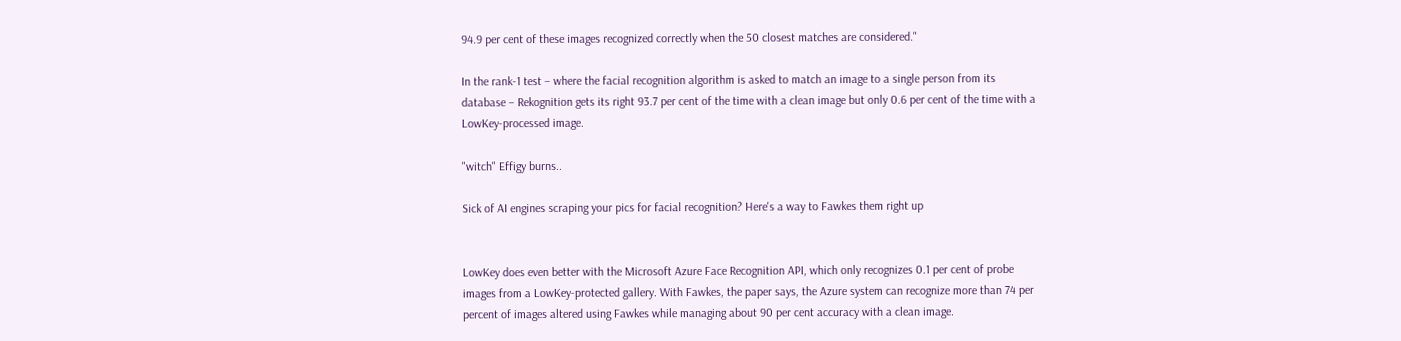94.9 per cent of these images recognized correctly when the 50 closest matches are considered."

In the rank-1 test – where the facial recognition algorithm is asked to match an image to a single person from its database – Rekognition gets its right 93.7 per cent of the time with a clean image but only 0.6 per cent of the time with a LowKey-processed image.

"witch" Effigy burns..

Sick of AI engines scraping your pics for facial recognition? Here's a way to Fawkes them right up


LowKey does even better with the Microsoft Azure Face Recognition API, which only recognizes 0.1 per cent of probe images from a LowKey-protected gallery. With Fawkes, the paper says, the Azure system can recognize more than 74 per percent of images altered using Fawkes while managing about 90 per cent accuracy with a clean image.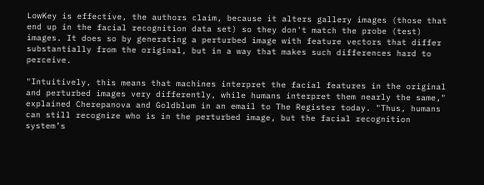LowKey is effective, the authors claim, because it alters gallery images (those that end up in the facial recognition data set) so they don't match the probe (test) images. It does so by generating a perturbed image with feature vectors that differ substantially from the original, but in a way that makes such differences hard to perceive.

"Intuitively, this means that machines interpret the facial features in the original and perturbed images very differently, while humans interpret them nearly the same," explained Cherepanova and Goldblum in an email to The Register today. "Thus, humans can still recognize who is in the perturbed image, but the facial recognition system’s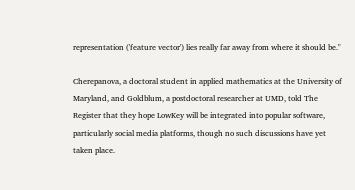representation ('feature vector') lies really far away from where it should be."

Cherepanova, a doctoral student in applied mathematics at the University of Maryland, and Goldblum, a postdoctoral researcher at UMD, told The Register that they hope LowKey will be integrated into popular software, particularly social media platforms, though no such discussions have yet taken place.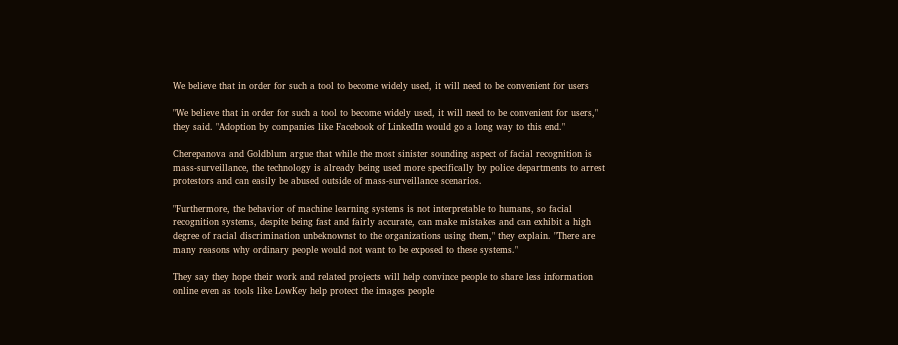We believe that in order for such a tool to become widely used, it will need to be convenient for users

"We believe that in order for such a tool to become widely used, it will need to be convenient for users," they said. "Adoption by companies like Facebook of LinkedIn would go a long way to this end."

Cherepanova and Goldblum argue that while the most sinister sounding aspect of facial recognition is mass-surveillance, the technology is already being used more specifically by police departments to arrest protestors and can easily be abused outside of mass-surveillance scenarios.

"Furthermore, the behavior of machine learning systems is not interpretable to humans, so facial recognition systems, despite being fast and fairly accurate, can make mistakes and can exhibit a high degree of racial discrimination unbeknownst to the organizations using them," they explain. "There are many reasons why ordinary people would not want to be exposed to these systems."

They say they hope their work and related projects will help convince people to share less information online even as tools like LowKey help protect the images people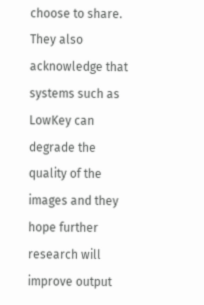choose to share. They also acknowledge that systems such as LowKey can degrade the quality of the images and they hope further research will improve output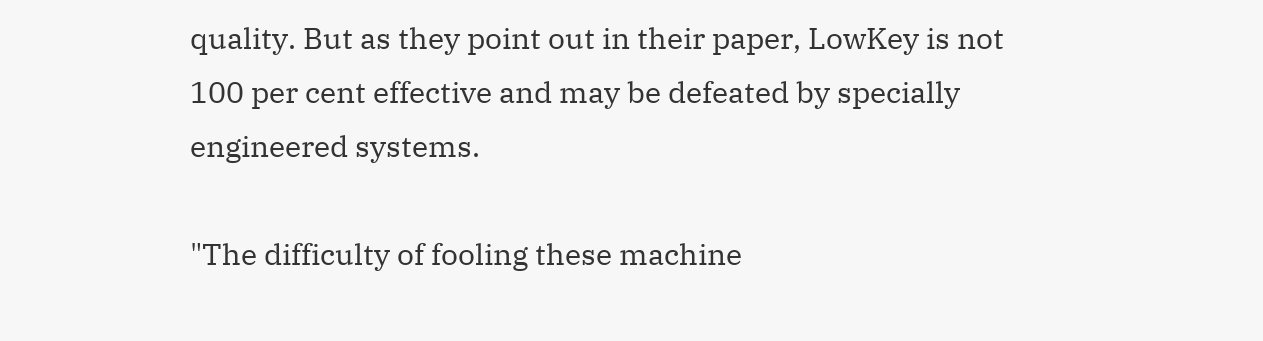quality. But as they point out in their paper, LowKey is not 100 per cent effective and may be defeated by specially engineered systems.

"The difficulty of fooling these machine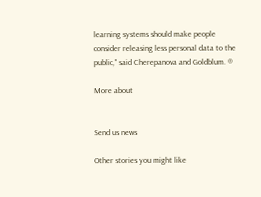learning systems should make people consider releasing less personal data to the public," said Cherepanova and Goldblum. ®

More about


Send us news

Other stories you might like